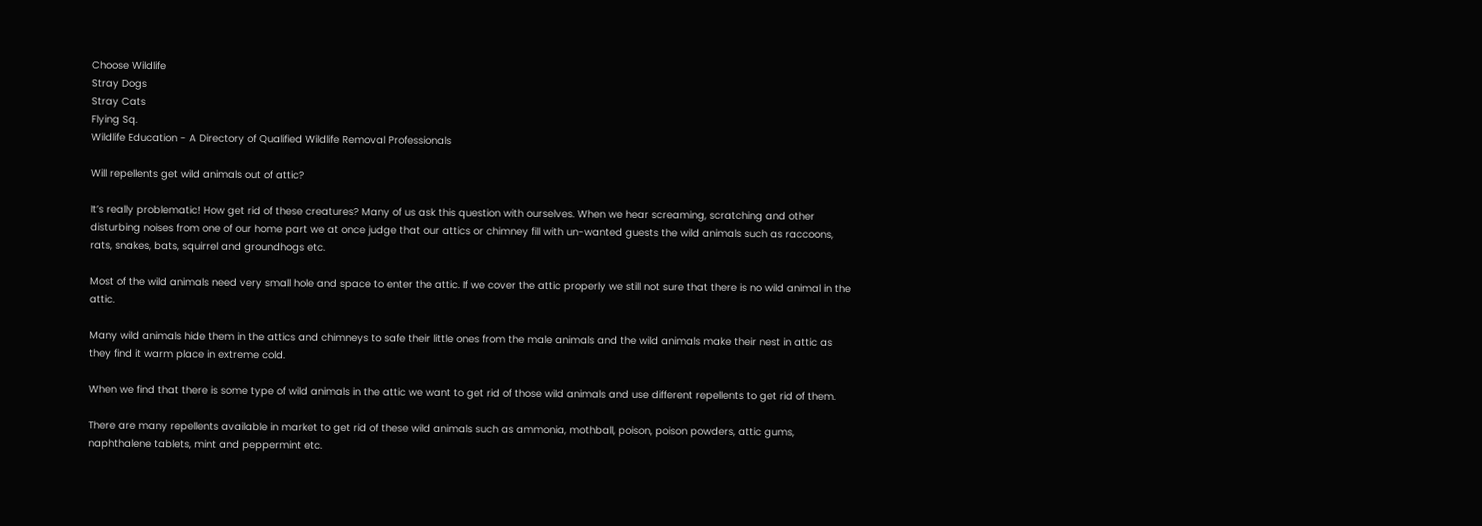Choose Wildlife
Stray Dogs
Stray Cats
Flying Sq.
Wildlife Education - A Directory of Qualified Wildlife Removal Professionals

Will repellents get wild animals out of attic?

It’s really problematic! How get rid of these creatures? Many of us ask this question with ourselves. When we hear screaming, scratching and other disturbing noises from one of our home part we at once judge that our attics or chimney fill with un-wanted guests the wild animals such as raccoons, rats, snakes, bats, squirrel and groundhogs etc.

Most of the wild animals need very small hole and space to enter the attic. If we cover the attic properly we still not sure that there is no wild animal in the attic.

Many wild animals hide them in the attics and chimneys to safe their little ones from the male animals and the wild animals make their nest in attic as they find it warm place in extreme cold.

When we find that there is some type of wild animals in the attic we want to get rid of those wild animals and use different repellents to get rid of them.

There are many repellents available in market to get rid of these wild animals such as ammonia, mothball, poison, poison powders, attic gums, naphthalene tablets, mint and peppermint etc.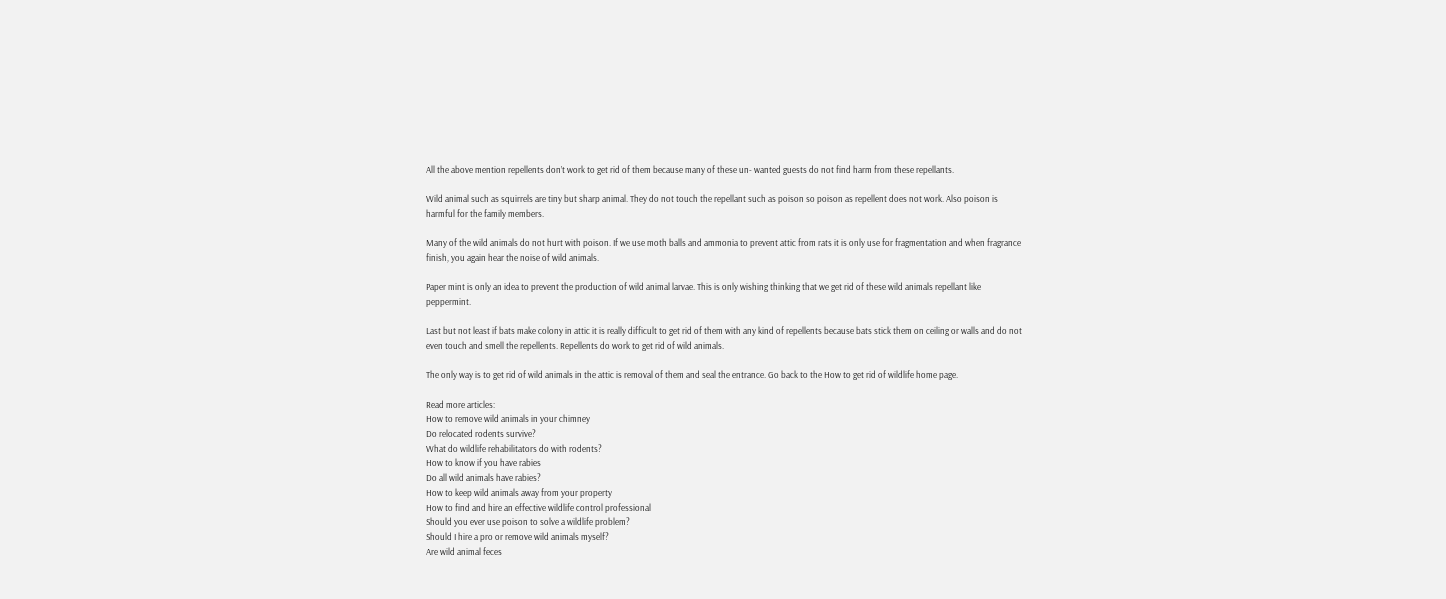All the above mention repellents don’t work to get rid of them because many of these un- wanted guests do not find harm from these repellants.

Wild animal such as squirrels are tiny but sharp animal. They do not touch the repellant such as poison so poison as repellent does not work. Also poison is harmful for the family members.

Many of the wild animals do not hurt with poison. If we use moth balls and ammonia to prevent attic from rats it is only use for fragmentation and when fragrance finish, you again hear the noise of wild animals.

Paper mint is only an idea to prevent the production of wild animal larvae. This is only wishing thinking that we get rid of these wild animals repellant like peppermint.

Last but not least if bats make colony in attic it is really difficult to get rid of them with any kind of repellents because bats stick them on ceiling or walls and do not even touch and smell the repellents. Repellents do work to get rid of wild animals.

The only way is to get rid of wild animals in the attic is removal of them and seal the entrance. Go back to the How to get rid of wildlife home page.

Read more articles:
How to remove wild animals in your chimney
Do relocated rodents survive?
What do wildlife rehabilitators do with rodents?
How to know if you have rabies
Do all wild animals have rabies?
How to keep wild animals away from your property
How to find and hire an effective wildlife control professional
Should you ever use poison to solve a wildlife problem?
Should I hire a pro or remove wild animals myself?
Are wild animal feces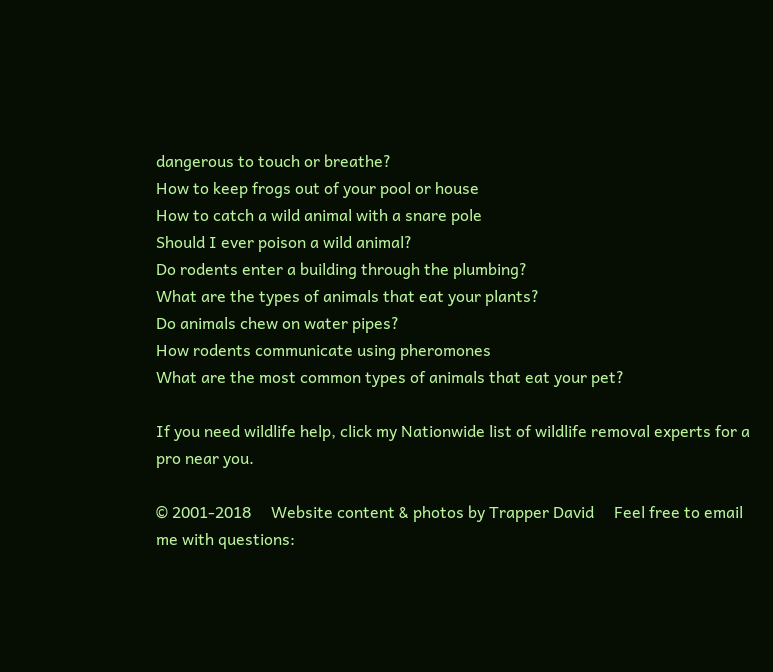dangerous to touch or breathe?
How to keep frogs out of your pool or house
How to catch a wild animal with a snare pole
Should I ever poison a wild animal?
Do rodents enter a building through the plumbing?
What are the types of animals that eat your plants?
Do animals chew on water pipes?
How rodents communicate using pheromones
What are the most common types of animals that eat your pet?

If you need wildlife help, click my Nationwide list of wildlife removal experts for a pro near you.

© 2001-2018     Website content & photos by Trapper David     Feel free to email me with questions: